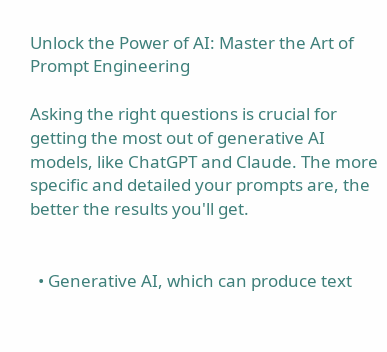Unlock the Power of AI: Master the Art of Prompt Engineering

Asking the right questions is crucial for getting the most out of generative AI models, like ChatGPT and Claude. The more specific and detailed your prompts are, the better the results you'll get.


  • Generative AI, which can produce text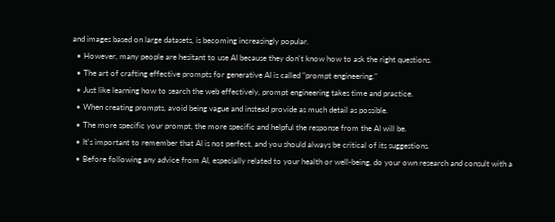and images based on large datasets, is becoming increasingly popular.
  • However, many people are hesitant to use AI because they don't know how to ask the right questions.
  • The art of crafting effective prompts for generative AI is called "prompt engineering."
  • Just like learning how to search the web effectively, prompt engineering takes time and practice.
  • When creating prompts, avoid being vague and instead provide as much detail as possible.
  • The more specific your prompt, the more specific and helpful the response from the AI will be.
  • It's important to remember that AI is not perfect, and you should always be critical of its suggestions.
  • Before following any advice from AI, especially related to your health or well-being, do your own research and consult with a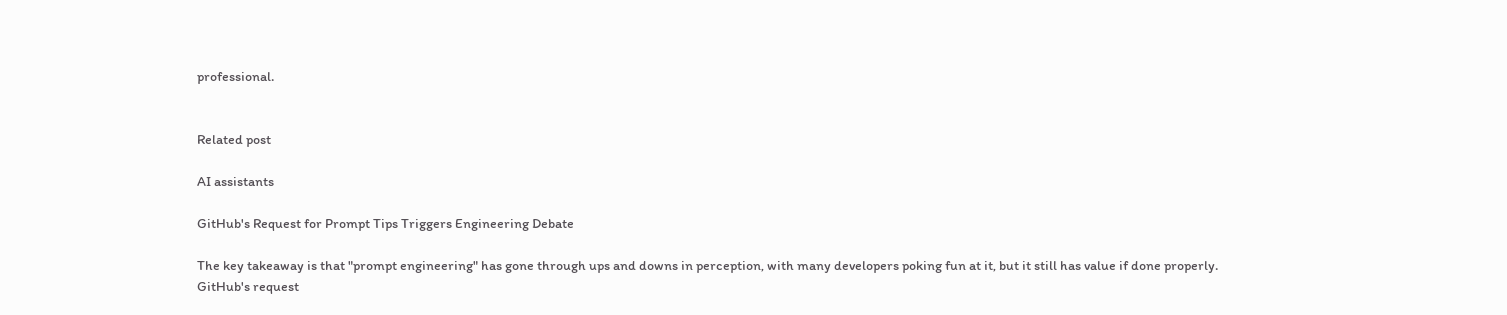professional.


Related post

AI assistants

GitHub's Request for Prompt Tips Triggers Engineering Debate

The key takeaway is that "prompt engineering" has gone through ups and downs in perception, with many developers poking fun at it, but it still has value if done properly. GitHub's request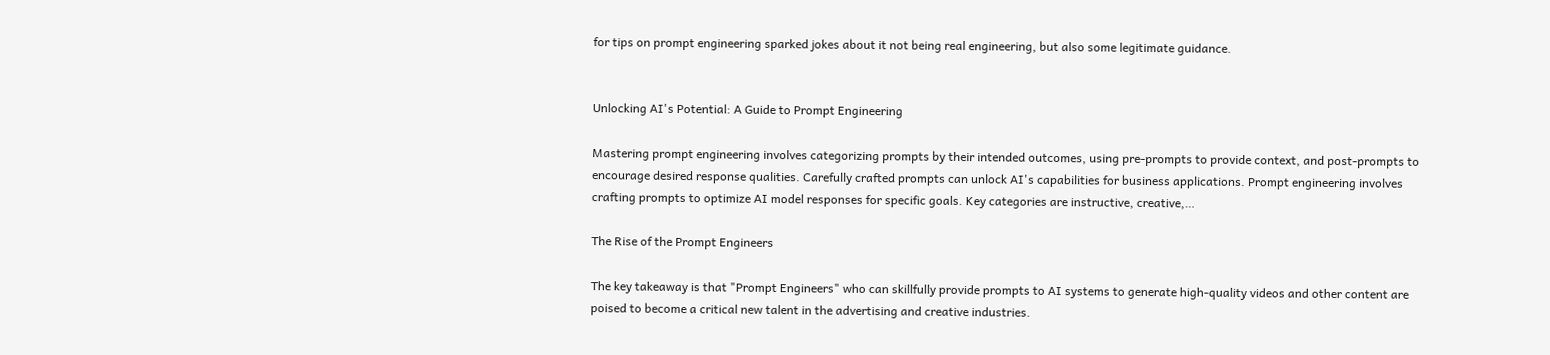for tips on prompt engineering sparked jokes about it not being real engineering, but also some legitimate guidance.


Unlocking AI's Potential: A Guide to Prompt Engineering

Mastering prompt engineering involves categorizing prompts by their intended outcomes, using pre-prompts to provide context, and post-prompts to encourage desired response qualities. Carefully crafted prompts can unlock AI's capabilities for business applications. Prompt engineering involves crafting prompts to optimize AI model responses for specific goals. Key categories are instructive, creative,…

The Rise of the Prompt Engineers

The key takeaway is that "Prompt Engineers" who can skillfully provide prompts to AI systems to generate high-quality videos and other content are poised to become a critical new talent in the advertising and creative industries.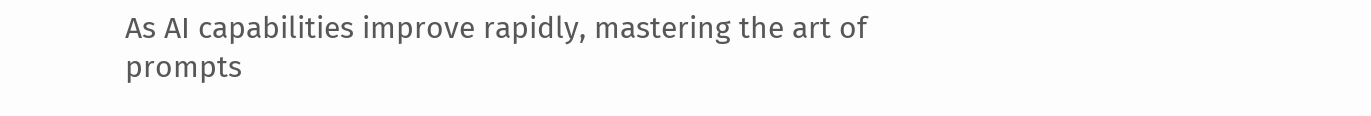As AI capabilities improve rapidly, mastering the art of prompts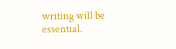writing will be essential.